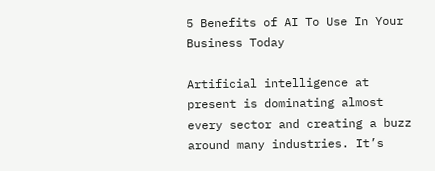5 Benefits of AI To Use In Your Business Today

Artificial intelligence at present is dominating almost every sector and creating a buzz around many industries. It’s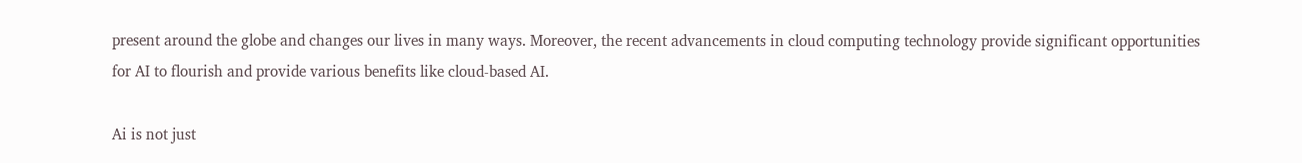present around the globe and changes our lives in many ways. Moreover, the recent advancements in cloud computing technology provide significant opportunities for AI to flourish and provide various benefits like cloud-based AI.

Ai is not just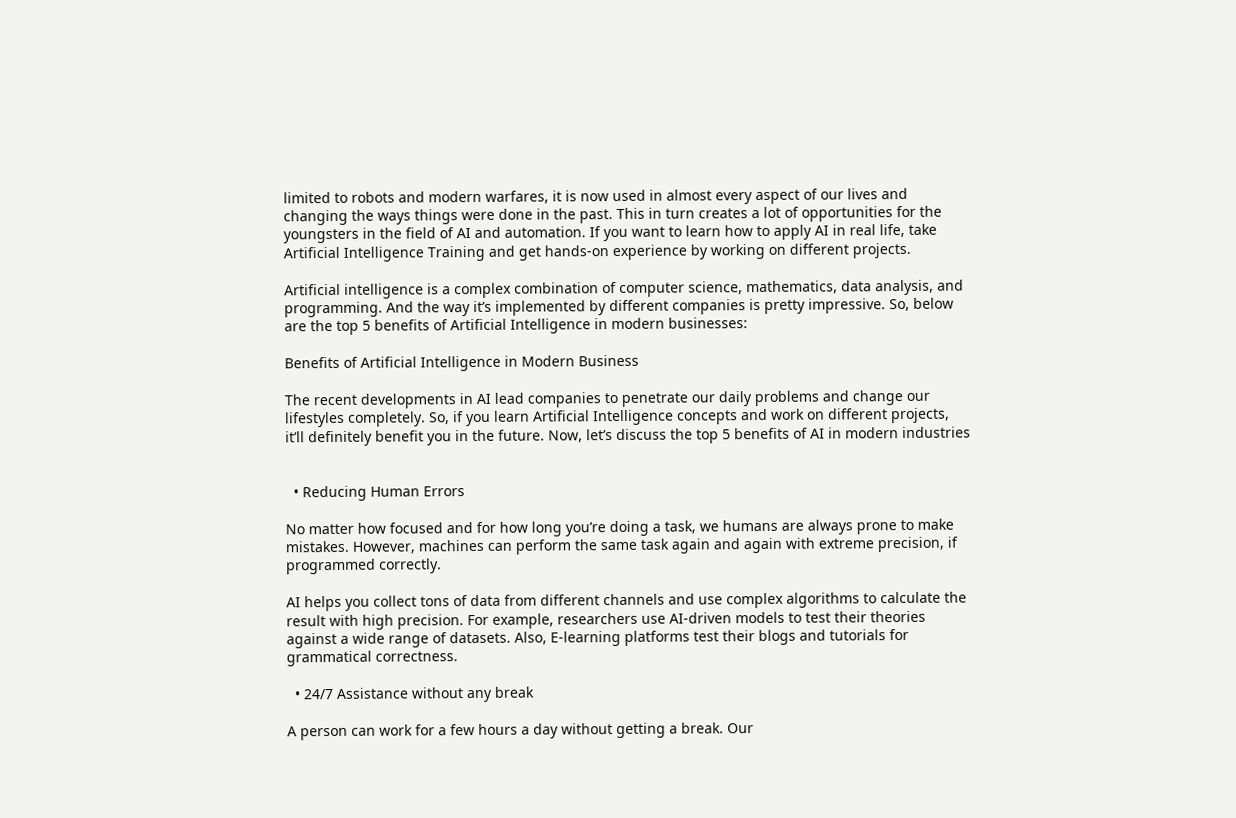limited to robots and modern warfares, it is now used in almost every aspect of our lives and changing the ways things were done in the past. This in turn creates a lot of opportunities for the youngsters in the field of AI and automation. If you want to learn how to apply AI in real life, take Artificial Intelligence Training and get hands-on experience by working on different projects.

Artificial intelligence is a complex combination of computer science, mathematics, data analysis, and programming. And the way it’s implemented by different companies is pretty impressive. So, below are the top 5 benefits of Artificial Intelligence in modern businesses:

Benefits of Artificial Intelligence in Modern Business

The recent developments in AI lead companies to penetrate our daily problems and change our lifestyles completely. So, if you learn Artificial Intelligence concepts and work on different projects, it’ll definitely benefit you in the future. Now, let’s discuss the top 5 benefits of AI in modern industries


  • Reducing Human Errors

No matter how focused and for how long you’re doing a task, we humans are always prone to make mistakes. However, machines can perform the same task again and again with extreme precision, if programmed correctly.

AI helps you collect tons of data from different channels and use complex algorithms to calculate the result with high precision. For example, researchers use AI-driven models to test their theories against a wide range of datasets. Also, E-learning platforms test their blogs and tutorials for grammatical correctness.

  • 24/7 Assistance without any break

A person can work for a few hours a day without getting a break. Our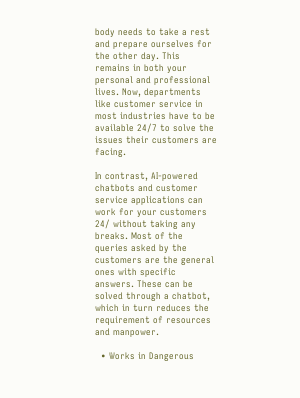body needs to take a rest and prepare ourselves for the other day. This remains in both your personal and professional lives. Now, departments like customer service in most industries have to be available 24/7 to solve the issues their customers are facing.

In contrast, AI-powered chatbots and customer service applications can work for your customers 24/ without taking any breaks. Most of the queries asked by the customers are the general ones with specific answers. These can be solved through a chatbot, which in turn reduces the requirement of resources and manpower.

  • Works in Dangerous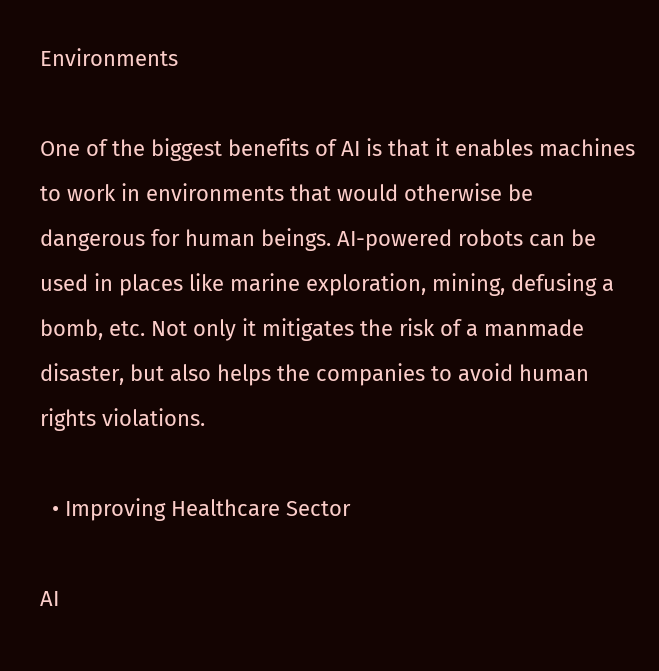Environments

One of the biggest benefits of AI is that it enables machines to work in environments that would otherwise be dangerous for human beings. AI-powered robots can be used in places like marine exploration, mining, defusing a bomb, etc. Not only it mitigates the risk of a manmade disaster, but also helps the companies to avoid human rights violations.

  • Improving Healthcare Sector

AI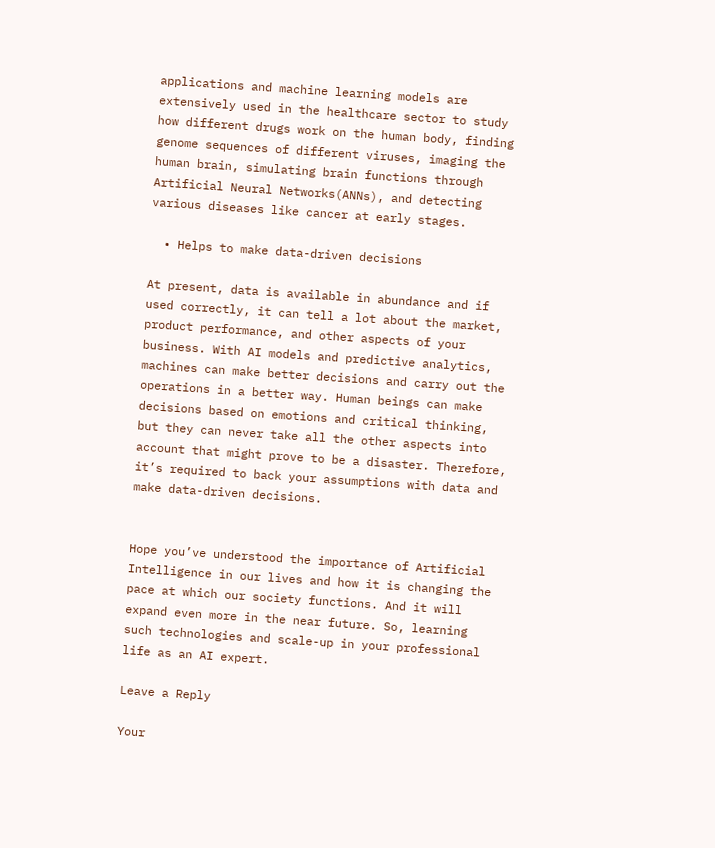applications and machine learning models are extensively used in the healthcare sector to study how different drugs work on the human body, finding genome sequences of different viruses, imaging the human brain, simulating brain functions through Artificial Neural Networks(ANNs), and detecting various diseases like cancer at early stages.

  • Helps to make data-driven decisions

At present, data is available in abundance and if used correctly, it can tell a lot about the market, product performance, and other aspects of your business. With AI models and predictive analytics, machines can make better decisions and carry out the operations in a better way. Human beings can make decisions based on emotions and critical thinking, but they can never take all the other aspects into account that might prove to be a disaster. Therefore, it’s required to back your assumptions with data and make data-driven decisions.


Hope you’ve understood the importance of Artificial Intelligence in our lives and how it is changing the pace at which our society functions. And it will expand even more in the near future. So, learning such technologies and scale-up in your professional life as an AI expert.

Leave a Reply

Your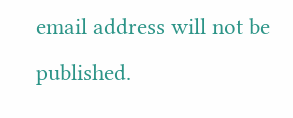email address will not be published.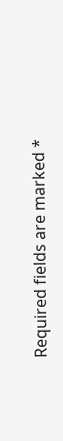Required fields are marked *